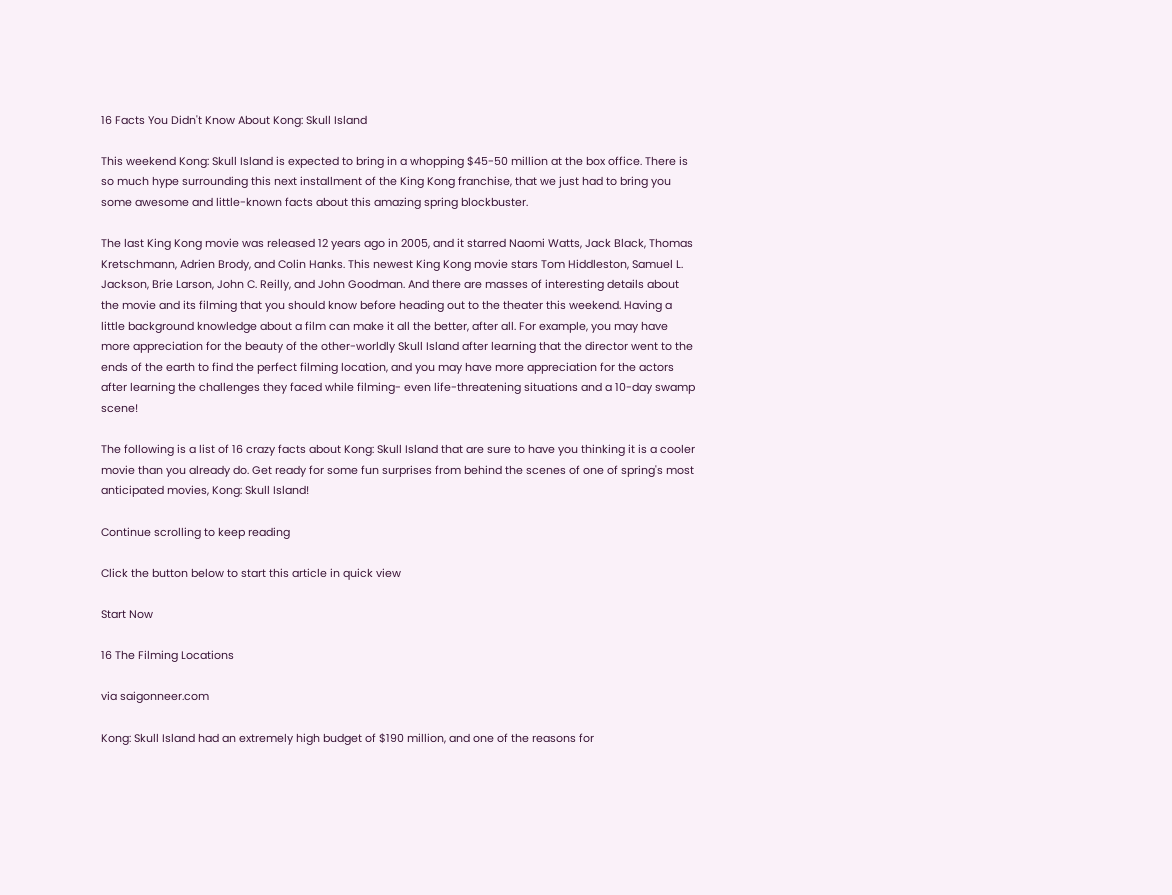16 Facts You Didn't Know About Kong: Skull Island

This weekend Kong: Skull Island is expected to bring in a whopping $45-50 million at the box office. There is so much hype surrounding this next installment of the King Kong franchise, that we just had to bring you some awesome and little-known facts about this amazing spring blockbuster.

The last King Kong movie was released 12 years ago in 2005, and it starred Naomi Watts, Jack Black, Thomas Kretschmann, Adrien Brody, and Colin Hanks. This newest King Kong movie stars Tom Hiddleston, Samuel L. Jackson, Brie Larson, John C. Reilly, and John Goodman. And there are masses of interesting details about the movie and its filming that you should know before heading out to the theater this weekend. Having a little background knowledge about a film can make it all the better, after all. For example, you may have more appreciation for the beauty of the other-worldly Skull Island after learning that the director went to the ends of the earth to find the perfect filming location, and you may have more appreciation for the actors after learning the challenges they faced while filming- even life-threatening situations and a 10-day swamp scene!

The following is a list of 16 crazy facts about Kong: Skull Island that are sure to have you thinking it is a cooler movie than you already do. Get ready for some fun surprises from behind the scenes of one of spring's most anticipated movies, Kong: Skull Island!

Continue scrolling to keep reading

Click the button below to start this article in quick view

Start Now

16 The Filming Locations

via saigonneer.com

Kong: Skull Island had an extremely high budget of $190 million, and one of the reasons for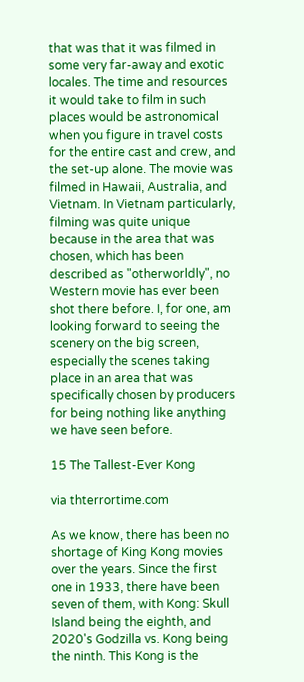that was that it was filmed in some very far-away and exotic locales. The time and resources it would take to film in such places would be astronomical when you figure in travel costs for the entire cast and crew, and the set-up alone. The movie was filmed in Hawaii, Australia, and Vietnam. In Vietnam particularly, filming was quite unique because in the area that was chosen, which has been described as "otherworldly", no Western movie has ever been shot there before. I, for one, am looking forward to seeing the scenery on the big screen, especially the scenes taking place in an area that was specifically chosen by producers for being nothing like anything we have seen before.

15 The Tallest-Ever Kong

via thterrortime.com

As we know, there has been no shortage of King Kong movies over the years. Since the first one in 1933, there have been seven of them, with Kong: Skull Island being the eighth, and 2020's Godzilla vs. Kong being the ninth. This Kong is the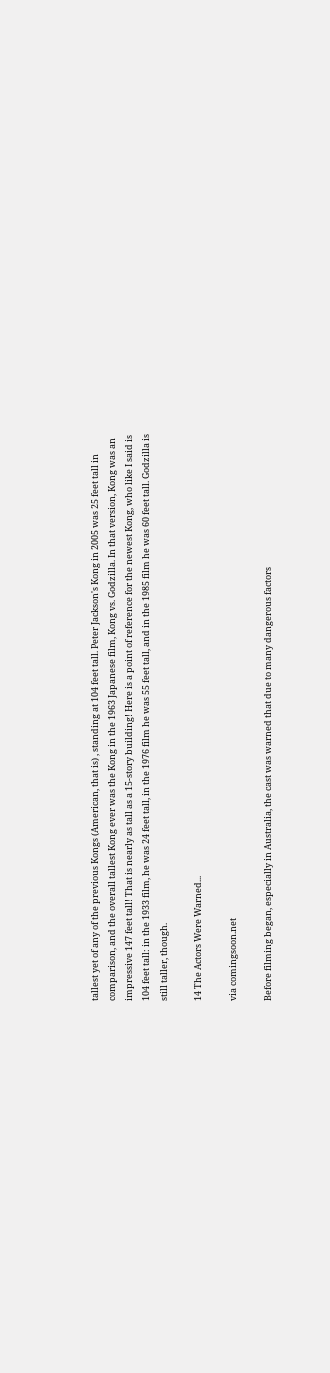tallest yet of any of the previous Kongs (American, that is) , standing at 104 feet tall. Peter Jackson's Kong in 2005 was 25 feet tall in comparison, and the overall tallest Kong ever was the Kong in the 1963 Japanese film, Kong vs. Godzilla. In that version, Kong was an impressive 147 feet tall! That is nearly as tall as a 15-story building! Here is a point of reference for the newest Kong, who like I said is 104 feet tall: in the 1933 film, he was 24 feet tall, in the 1976 film he was 55 feet tall, and in the 1985 film he was 60 feet tall. Godzilla is still taller, though.

14 The Actors Were Warned...

via comingsoon.net

Before filming began, especially in Australia, the cast was warned that due to many dangerous factors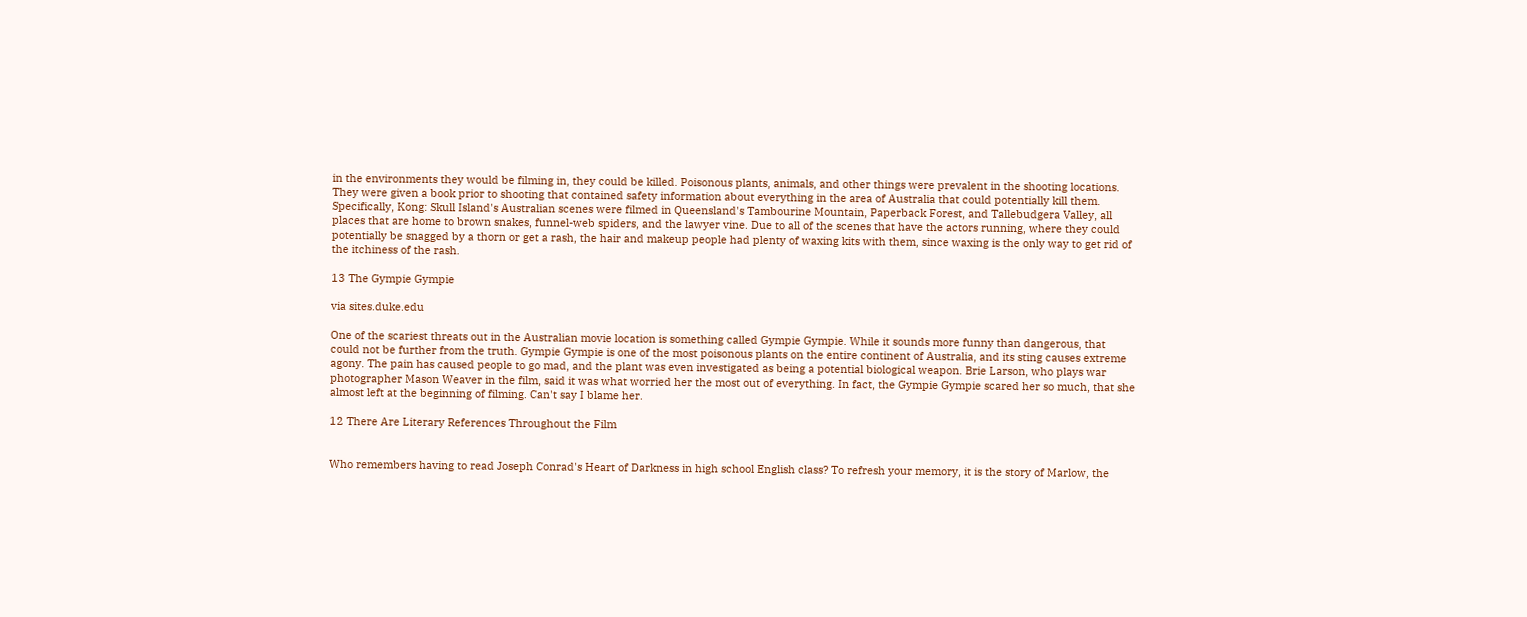in the environments they would be filming in, they could be killed. Poisonous plants, animals, and other things were prevalent in the shooting locations. They were given a book prior to shooting that contained safety information about everything in the area of Australia that could potentially kill them. Specifically, Kong: Skull Island's Australian scenes were filmed in Queensland's Tambourine Mountain, Paperback Forest, and Tallebudgera Valley, all places that are home to brown snakes, funnel-web spiders, and the lawyer vine. Due to all of the scenes that have the actors running, where they could potentially be snagged by a thorn or get a rash, the hair and makeup people had plenty of waxing kits with them, since waxing is the only way to get rid of the itchiness of the rash.

13 The Gympie Gympie

via sites.duke.edu

One of the scariest threats out in the Australian movie location is something called Gympie Gympie. While it sounds more funny than dangerous, that could not be further from the truth. Gympie Gympie is one of the most poisonous plants on the entire continent of Australia, and its sting causes extreme agony. The pain has caused people to go mad, and the plant was even investigated as being a potential biological weapon. Brie Larson, who plays war photographer Mason Weaver in the film, said it was what worried her the most out of everything. In fact, the Gympie Gympie scared her so much, that she almost left at the beginning of filming. Can't say I blame her.

12 There Are Literary References Throughout the Film


Who remembers having to read Joseph Conrad's Heart of Darkness in high school English class? To refresh your memory, it is the story of Marlow, the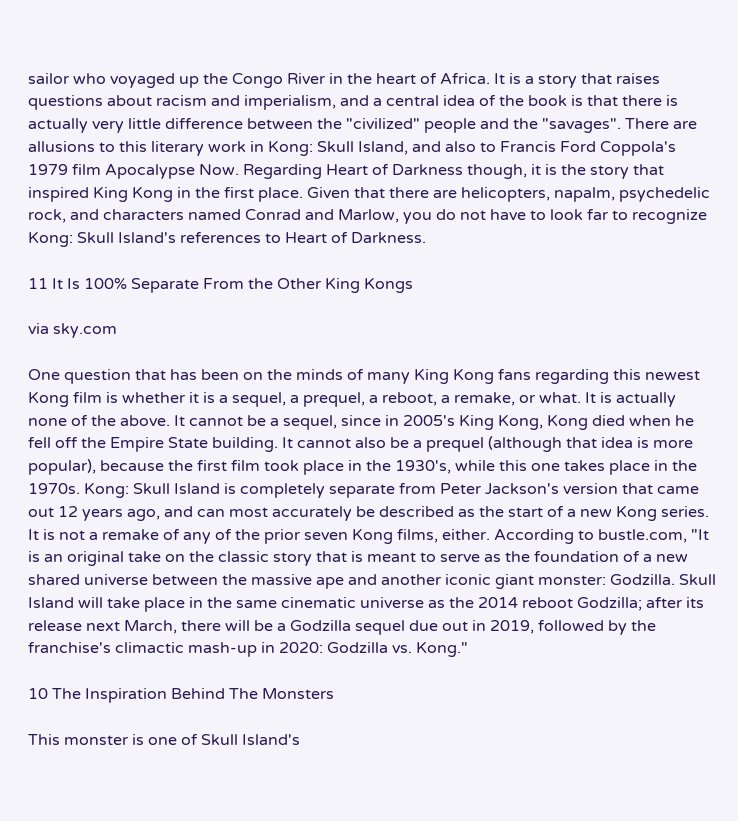sailor who voyaged up the Congo River in the heart of Africa. It is a story that raises questions about racism and imperialism, and a central idea of the book is that there is actually very little difference between the "civilized" people and the "savages". There are allusions to this literary work in Kong: Skull Island, and also to Francis Ford Coppola's 1979 film Apocalypse Now. Regarding Heart of Darkness though, it is the story that inspired King Kong in the first place. Given that there are helicopters, napalm, psychedelic rock, and characters named Conrad and Marlow, you do not have to look far to recognize Kong: Skull Island's references to Heart of Darkness.

11 It Is 100% Separate From the Other King Kongs

via sky.com

One question that has been on the minds of many King Kong fans regarding this newest Kong film is whether it is a sequel, a prequel, a reboot, a remake, or what. It is actually none of the above. It cannot be a sequel, since in 2005's King Kong, Kong died when he fell off the Empire State building. It cannot also be a prequel (although that idea is more popular), because the first film took place in the 1930's, while this one takes place in the 1970s. Kong: Skull Island is completely separate from Peter Jackson's version that came out 12 years ago, and can most accurately be described as the start of a new Kong series. It is not a remake of any of the prior seven Kong films, either. According to bustle.com, "It is an original take on the classic story that is meant to serve as the foundation of a new shared universe between the massive ape and another iconic giant monster: Godzilla. Skull Island will take place in the same cinematic universe as the 2014 reboot Godzilla; after its release next March, there will be a Godzilla sequel due out in 2019, followed by the franchise's climactic mash-up in 2020: Godzilla vs. Kong."

10 The Inspiration Behind The Monsters

This monster is one of Skull Island's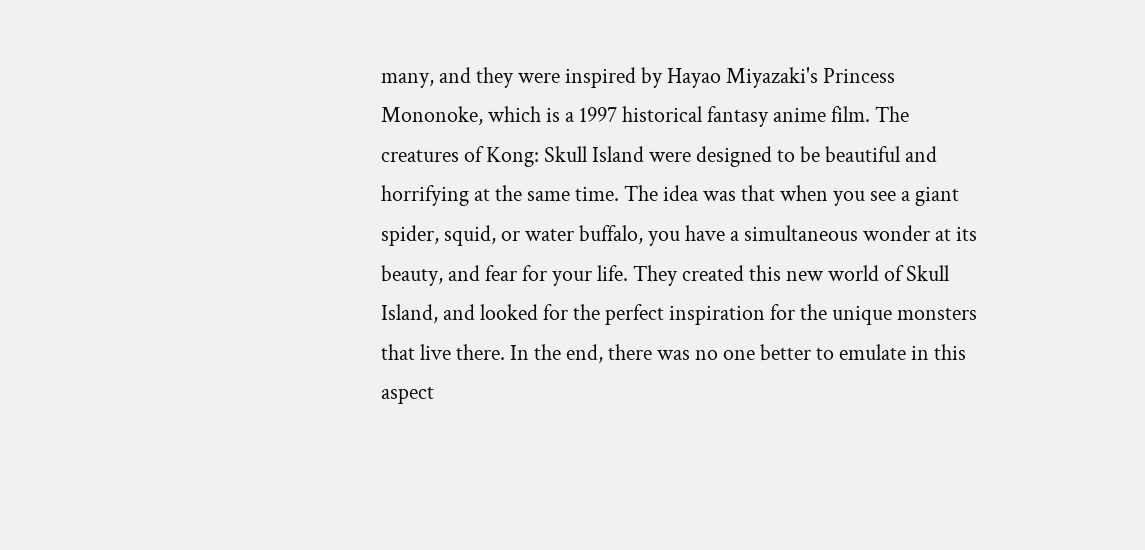many, and they were inspired by Hayao Miyazaki's Princess Mononoke, which is a 1997 historical fantasy anime film. The creatures of Kong: Skull Island were designed to be beautiful and horrifying at the same time. The idea was that when you see a giant spider, squid, or water buffalo, you have a simultaneous wonder at its beauty, and fear for your life. They created this new world of Skull Island, and looked for the perfect inspiration for the unique monsters that live there. In the end, there was no one better to emulate in this aspect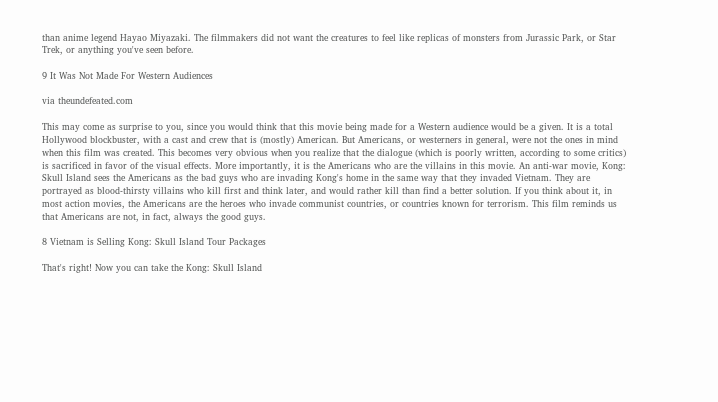than anime legend Hayao Miyazaki. The filmmakers did not want the creatures to feel like replicas of monsters from Jurassic Park, or Star Trek, or anything you've seen before.

9 It Was Not Made For Western Audiences

via theundefeated.com

This may come as surprise to you, since you would think that this movie being made for a Western audience would be a given. It is a total Hollywood blockbuster, with a cast and crew that is (mostly) American. But Americans, or westerners in general, were not the ones in mind when this film was created. This becomes very obvious when you realize that the dialogue (which is poorly written, according to some critics) is sacrificed in favor of the visual effects. More importantly, it is the Americans who are the villains in this movie. An anti-war movie, Kong: Skull Island sees the Americans as the bad guys who are invading Kong's home in the same way that they invaded Vietnam. They are portrayed as blood-thirsty villains who kill first and think later, and would rather kill than find a better solution. If you think about it, in most action movies, the Americans are the heroes who invade communist countries, or countries known for terrorism. This film reminds us that Americans are not, in fact, always the good guys.

8 Vietnam is Selling Kong: Skull Island Tour Packages

That's right! Now you can take the Kong: Skull Island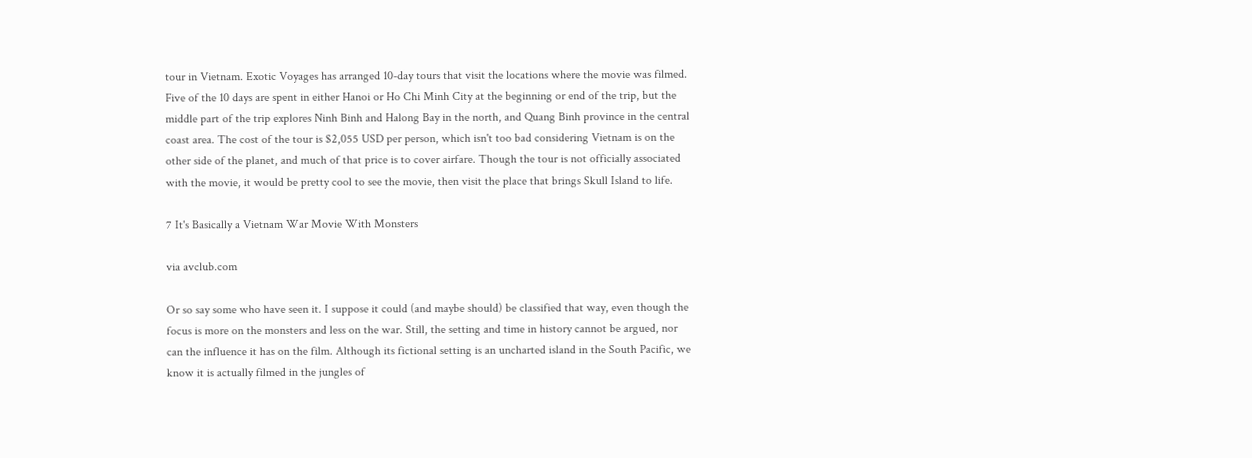tour in Vietnam. Exotic Voyages has arranged 10-day tours that visit the locations where the movie was filmed. Five of the 10 days are spent in either Hanoi or Ho Chi Minh City at the beginning or end of the trip, but the middle part of the trip explores Ninh Binh and Halong Bay in the north, and Quang Binh province in the central coast area. The cost of the tour is $2,055 USD per person, which isn't too bad considering Vietnam is on the other side of the planet, and much of that price is to cover airfare. Though the tour is not officially associated with the movie, it would be pretty cool to see the movie, then visit the place that brings Skull Island to life.

7 It's Basically a Vietnam War Movie With Monsters

via avclub.com

Or so say some who have seen it. I suppose it could (and maybe should) be classified that way, even though the focus is more on the monsters and less on the war. Still, the setting and time in history cannot be argued, nor can the influence it has on the film. Although its fictional setting is an uncharted island in the South Pacific, we know it is actually filmed in the jungles of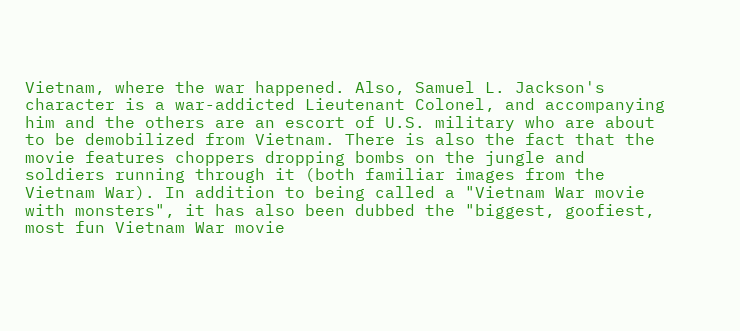Vietnam, where the war happened. Also, Samuel L. Jackson's character is a war-addicted Lieutenant Colonel, and accompanying him and the others are an escort of U.S. military who are about to be demobilized from Vietnam. There is also the fact that the movie features choppers dropping bombs on the jungle and soldiers running through it (both familiar images from the Vietnam War). In addition to being called a "Vietnam War movie with monsters", it has also been dubbed the "biggest, goofiest, most fun Vietnam War movie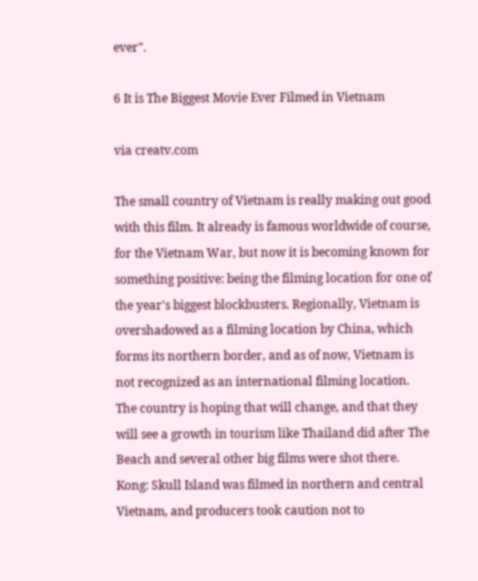ever".

6 It is The Biggest Movie Ever Filmed in Vietnam

via creatv.com

The small country of Vietnam is really making out good with this film. It already is famous worldwide of course, for the Vietnam War, but now it is becoming known for something positive: being the filming location for one of the year's biggest blockbusters. Regionally, Vietnam is overshadowed as a filming location by China, which forms its northern border, and as of now, Vietnam is not recognized as an international filming location. The country is hoping that will change, and that they will see a growth in tourism like Thailand did after The Beach and several other big films were shot there. Kong: Skull Island was filmed in northern and central Vietnam, and producers took caution not to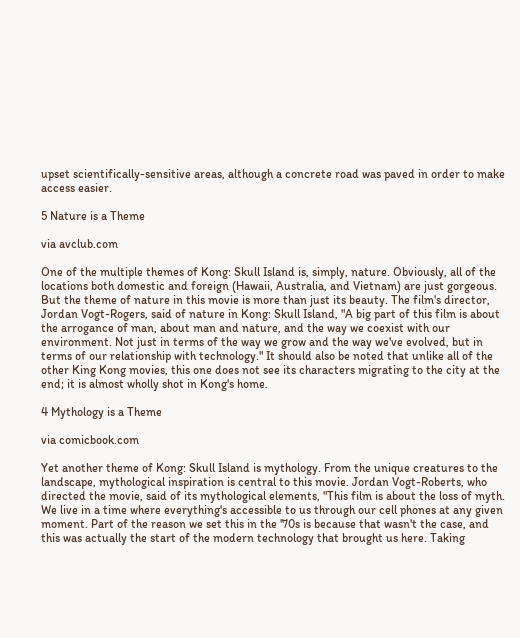upset scientifically-sensitive areas, although a concrete road was paved in order to make access easier.

5 Nature is a Theme

via avclub.com

One of the multiple themes of Kong: Skull Island is, simply, nature. Obviously, all of the locations both domestic and foreign (Hawaii, Australia, and Vietnam) are just gorgeous. But the theme of nature in this movie is more than just its beauty. The film's director, Jordan Vogt-Rogers, said of nature in Kong: Skull Island, "A big part of this film is about the arrogance of man, about man and nature, and the way we coexist with our environment. Not just in terms of the way we grow and the way we've evolved, but in terms of our relationship with technology." It should also be noted that unlike all of the other King Kong movies, this one does not see its characters migrating to the city at the end; it is almost wholly shot in Kong's home.

4 Mythology is a Theme

via comicbook.com

Yet another theme of Kong: Skull Island is mythology. From the unique creatures to the landscape, mythological inspiration is central to this movie. Jordan Vogt-Roberts, who directed the movie, said of its mythological elements, "This film is about the loss of myth. We live in a time where everything's accessible to us through our cell phones at any given moment. Part of the reason we set this in the '70s is because that wasn't the case, and this was actually the start of the modern technology that brought us here. Taking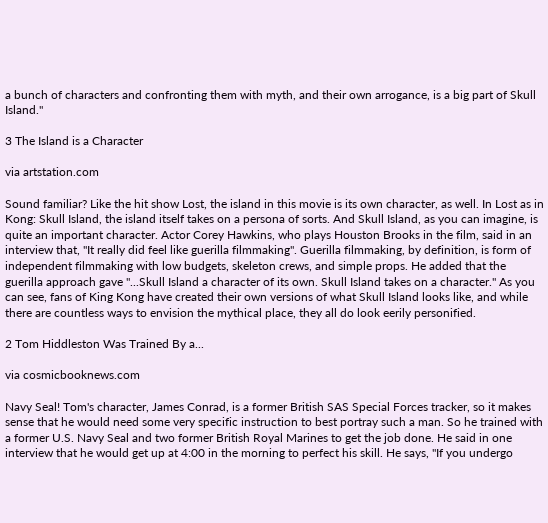a bunch of characters and confronting them with myth, and their own arrogance, is a big part of Skull Island."

3 The Island is a Character

via artstation.com

Sound familiar? Like the hit show Lost, the island in this movie is its own character, as well. In Lost as in Kong: Skull Island, the island itself takes on a persona of sorts. And Skull Island, as you can imagine, is quite an important character. Actor Corey Hawkins, who plays Houston Brooks in the film, said in an interview that, "It really did feel like guerilla filmmaking". Guerilla filmmaking, by definition, is form of independent filmmaking with low budgets, skeleton crews, and simple props. He added that the guerilla approach gave "...Skull Island a character of its own. Skull Island takes on a character." As you can see, fans of King Kong have created their own versions of what Skull Island looks like, and while there are countless ways to envision the mythical place, they all do look eerily personified.

2 Tom Hiddleston Was Trained By a...

via cosmicbooknews.com

Navy Seal! Tom's character, James Conrad, is a former British SAS Special Forces tracker, so it makes sense that he would need some very specific instruction to best portray such a man. So he trained with a former U.S. Navy Seal and two former British Royal Marines to get the job done. He said in one interview that he would get up at 4:00 in the morning to perfect his skill. He says, "If you undergo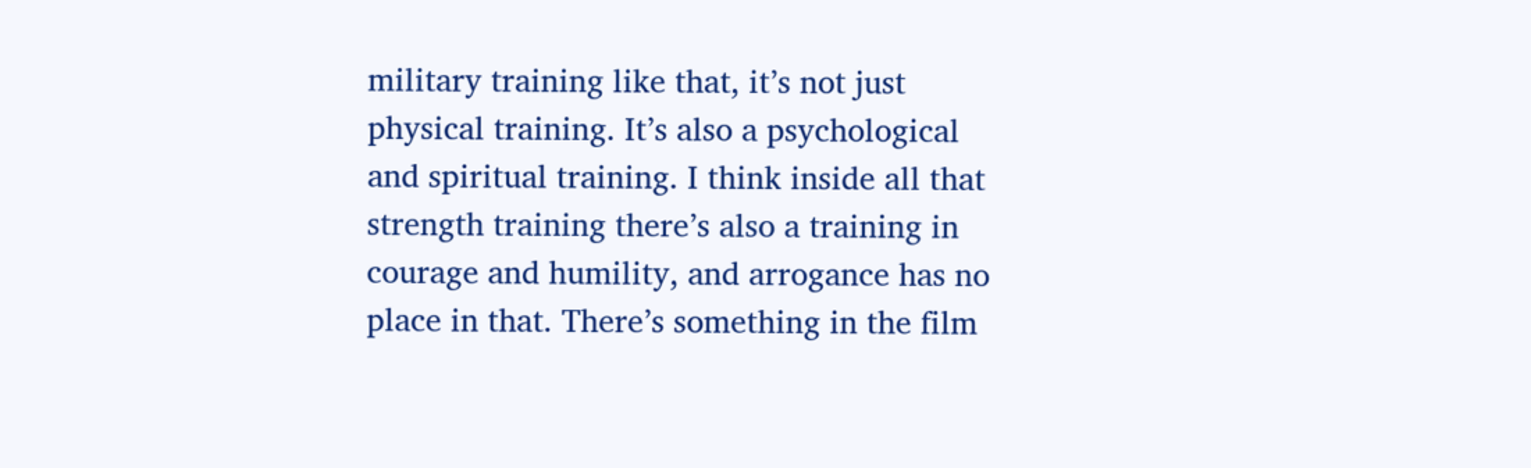military training like that, it’s not just physical training. It’s also a psychological and spiritual training. I think inside all that strength training there’s also a training in courage and humility, and arrogance has no place in that. There’s something in the film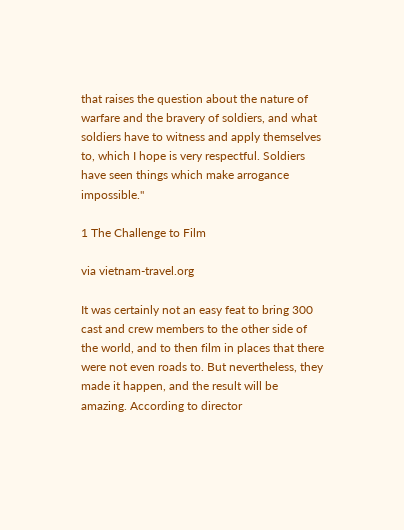that raises the question about the nature of warfare and the bravery of soldiers, and what soldiers have to witness and apply themselves to, which I hope is very respectful. Soldiers have seen things which make arrogance impossible."

1 The Challenge to Film

via vietnam-travel.org

It was certainly not an easy feat to bring 300 cast and crew members to the other side of the world, and to then film in places that there were not even roads to. But nevertheless, they made it happen, and the result will be amazing. According to director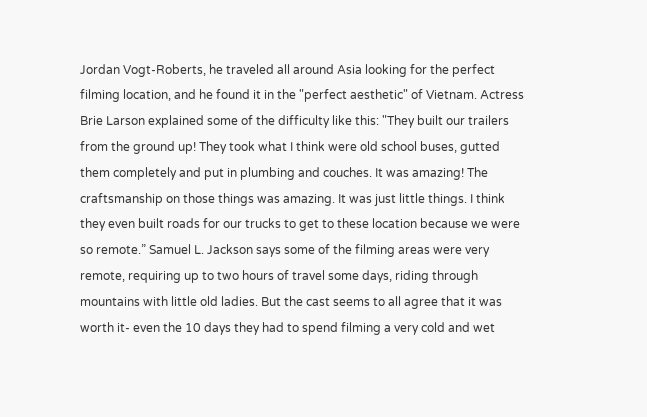Jordan Vogt-Roberts, he traveled all around Asia looking for the perfect filming location, and he found it in the "perfect aesthetic" of Vietnam. Actress Brie Larson explained some of the difficulty like this: "They built our trailers from the ground up! They took what I think were old school buses, gutted them completely and put in plumbing and couches. It was amazing! The craftsmanship on those things was amazing. It was just little things. I think they even built roads for our trucks to get to these location because we were so remote.” Samuel L. Jackson says some of the filming areas were very remote, requiring up to two hours of travel some days, riding through mountains with little old ladies. But the cast seems to all agree that it was worth it- even the 10 days they had to spend filming a very cold and wet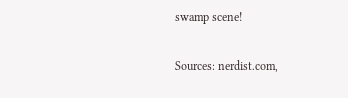swamp scene!

Sources: nerdist.com,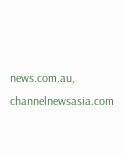news.com.au, channelnewsasia.com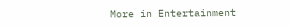More in Entertainment